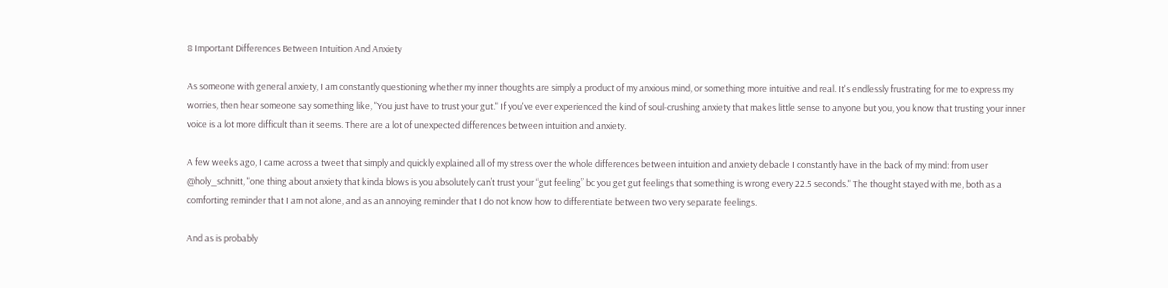8 Important Differences Between Intuition And Anxiety

As someone with general anxiety, I am constantly questioning whether my inner thoughts are simply a product of my anxious mind, or something more intuitive and real. It's endlessly frustrating for me to express my worries, then hear someone say something like, "You just have to trust your gut." If you've ever experienced the kind of soul-crushing anxiety that makes little sense to anyone but you, you know that trusting your inner voice is a lot more difficult than it seems. There are a lot of unexpected differences between intuition and anxiety.

A few weeks ago, I came across a tweet that simply and quickly explained all of my stress over the whole differences between intuition and anxiety debacle I constantly have in the back of my mind: from user @holy_schnitt, "one thing about anxiety that kinda blows is you absolutely can’t trust your “gut feeling” bc you get gut feelings that something is wrong every 22.5 seconds." The thought stayed with me, both as a comforting reminder that I am not alone, and as an annoying reminder that I do not know how to differentiate between two very separate feelings.

And as is probably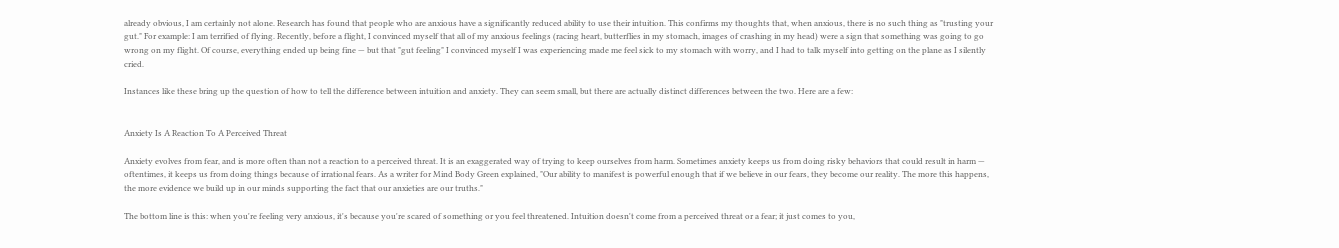already obvious, I am certainly not alone. Research has found that people who are anxious have a significantly reduced ability to use their intuition. This confirms my thoughts that, when anxious, there is no such thing as "trusting your gut." For example: I am terrified of flying. Recently, before a flight, I convinced myself that all of my anxious feelings (racing heart, butterflies in my stomach, images of crashing in my head) were a sign that something was going to go wrong on my flight. Of course, everything ended up being fine — but that "gut feeling" I convinced myself I was experiencing made me feel sick to my stomach with worry, and I had to talk myself into getting on the plane as I silently cried.

Instances like these bring up the question of how to tell the difference between intuition and anxiety. They can seem small, but there are actually distinct differences between the two. Here are a few:


Anxiety Is A Reaction To A Perceived Threat

Anxiety evolves from fear, and is more often than not a reaction to a perceived threat. It is an exaggerated way of trying to keep ourselves from harm. Sometimes anxiety keeps us from doing risky behaviors that could result in harm — oftentimes, it keeps us from doing things because of irrational fears. As a writer for Mind Body Green explained, "Our ability to manifest is powerful enough that if we believe in our fears, they become our reality. The more this happens, the more evidence we build up in our minds supporting the fact that our anxieties are our truths."

The bottom line is this: when you're feeling very anxious, it's because you're scared of something or you feel threatened. Intuition doesn't come from a perceived threat or a fear; it just comes to you,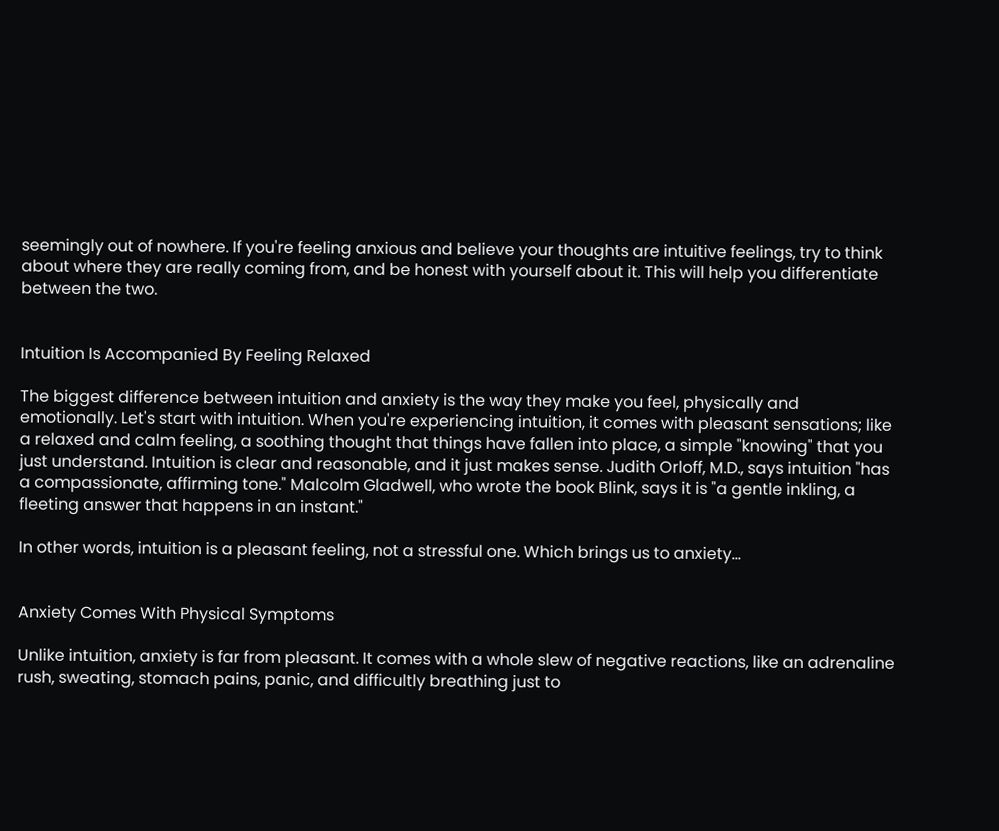seemingly out of nowhere. If you're feeling anxious and believe your thoughts are intuitive feelings, try to think about where they are really coming from, and be honest with yourself about it. This will help you differentiate between the two.


Intuition Is Accompanied By Feeling Relaxed

The biggest difference between intuition and anxiety is the way they make you feel, physically and emotionally. Let's start with intuition. When you're experiencing intuition, it comes with pleasant sensations; like a relaxed and calm feeling, a soothing thought that things have fallen into place, a simple "knowing" that you just understand. Intuition is clear and reasonable, and it just makes sense. Judith Orloff, M.D., says intuition "has a compassionate, affirming tone." Malcolm Gladwell, who wrote the book Blink, says it is "a gentle inkling, a fleeting answer that happens in an instant."

In other words, intuition is a pleasant feeling, not a stressful one. Which brings us to anxiety...


Anxiety Comes With Physical Symptoms

Unlike intuition, anxiety is far from pleasant. It comes with a whole slew of negative reactions, like an adrenaline rush, sweating, stomach pains, panic, and difficultly breathing just to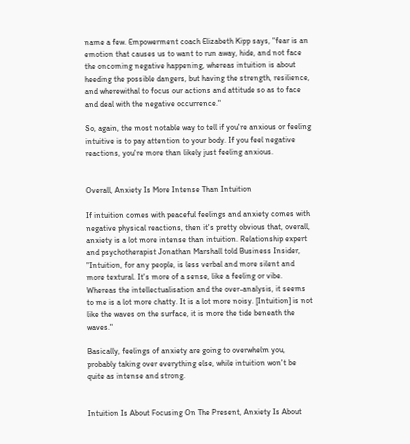name a few. Empowerment coach Elizabeth Kipp says, "fear is an emotion that causes us to want to run away, hide, and not face the oncoming negative happening, whereas intuition is about heeding the possible dangers, but having the strength, resilience, and wherewithal to focus our actions and attitude so as to face and deal with the negative occurrence."

So, again, the most notable way to tell if you're anxious or feeling intuitive is to pay attention to your body. If you feel negative reactions, you're more than likely just feeling anxious.


Overall, Anxiety Is More Intense Than Intuition

If intuition comes with peaceful feelings and anxiety comes with negative physical reactions, then it's pretty obvious that, overall, anxiety is a lot more intense than intuition. Relationship expert and psychotherapist Jonathan Marshall told Business Insider, "Intuition, for any people, is less verbal and more silent and more textural. It's more of a sense, like a feeling or vibe. Whereas the intellectualisation and the over-analysis, it seems to me is a lot more chatty. It is a lot more noisy. [Intuition] is not like the waves on the surface, it is more the tide beneath the waves."

Basically, feelings of anxiety are going to overwhelm you, probably taking over everything else, while intuition won't be quite as intense and strong.


Intuition Is About Focusing On The Present, Anxiety Is About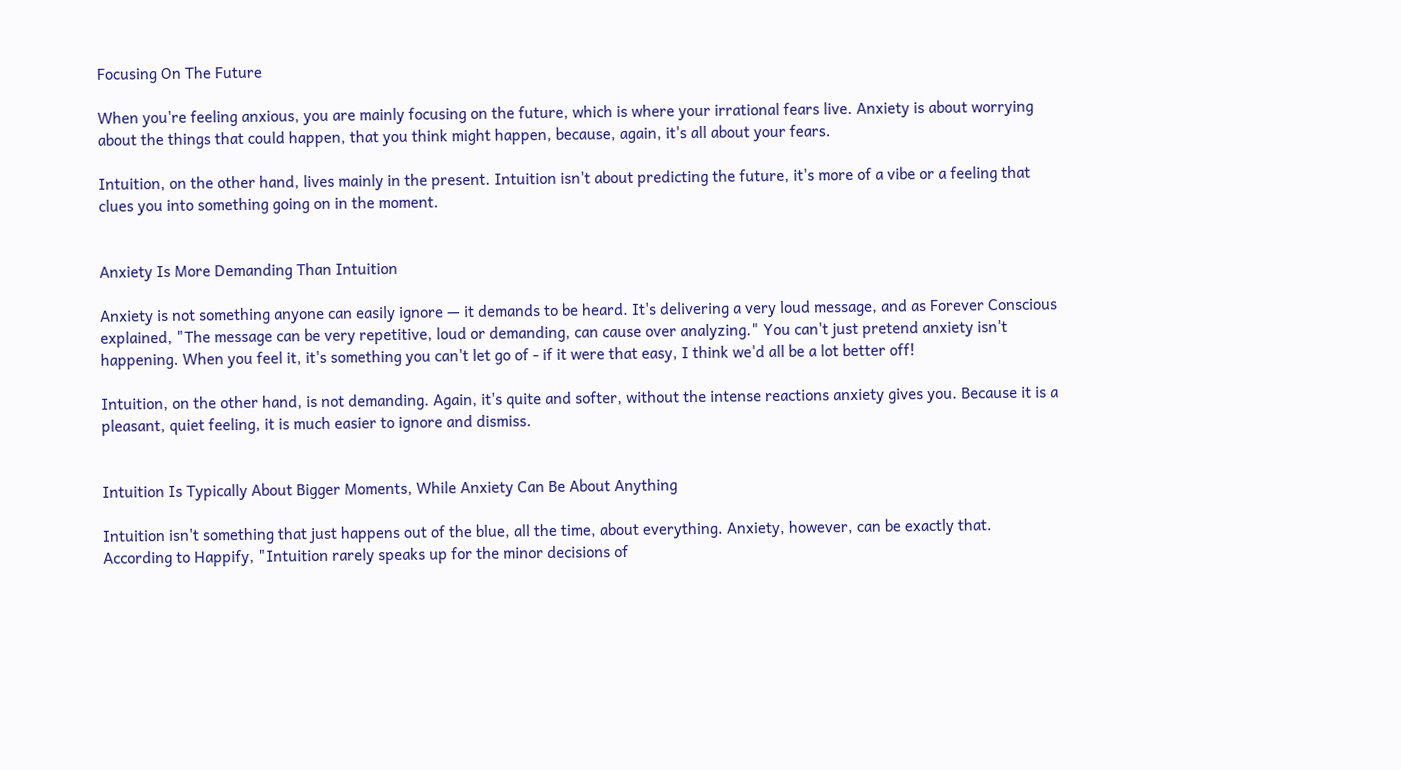Focusing On The Future

When you're feeling anxious, you are mainly focusing on the future, which is where your irrational fears live. Anxiety is about worrying about the things that could happen, that you think might happen, because, again, it's all about your fears.

Intuition, on the other hand, lives mainly in the present. Intuition isn't about predicting the future, it's more of a vibe or a feeling that clues you into something going on in the moment.


Anxiety Is More Demanding Than Intuition

Anxiety is not something anyone can easily ignore — it demands to be heard. It's delivering a very loud message, and as Forever Conscious explained, "The message can be very repetitive, loud or demanding, can cause over analyzing." You can't just pretend anxiety isn't happening. When you feel it, it's something you can't let go of - if it were that easy, I think we'd all be a lot better off!

Intuition, on the other hand, is not demanding. Again, it's quite and softer, without the intense reactions anxiety gives you. Because it is a pleasant, quiet feeling, it is much easier to ignore and dismiss.


Intuition Is Typically About Bigger Moments, While Anxiety Can Be About Anything

Intuition isn't something that just happens out of the blue, all the time, about everything. Anxiety, however, can be exactly that. According to Happify, "Intuition rarely speaks up for the minor decisions of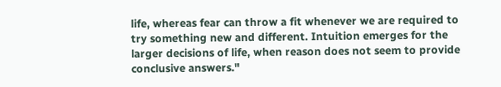life, whereas fear can throw a fit whenever we are required to try something new and different. Intuition emerges for the larger decisions of life, when reason does not seem to provide conclusive answers."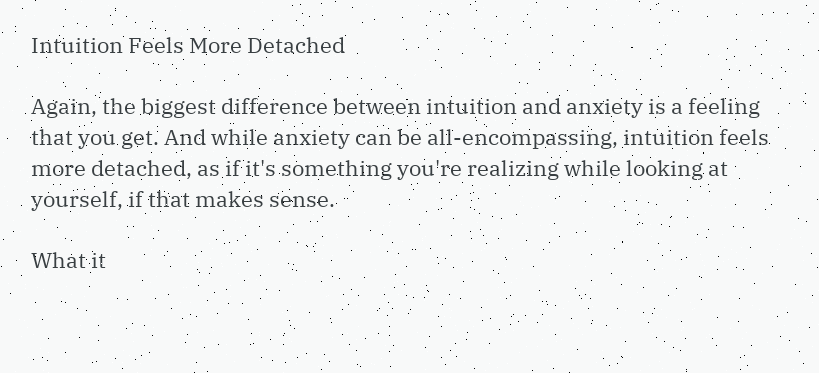Intuition Feels More Detached

Again, the biggest difference between intuition and anxiety is a feeling that you get. And while anxiety can be all-encompassing, intuition feels more detached, as if it's something you're realizing while looking at yourself, if that makes sense.

What it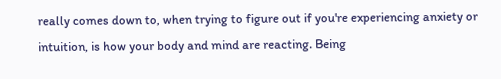really comes down to, when trying to figure out if you're experiencing anxiety or intuition, is how your body and mind are reacting. Being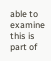able to examine this is part of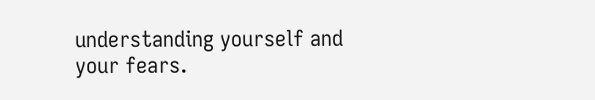understanding yourself and your fears.